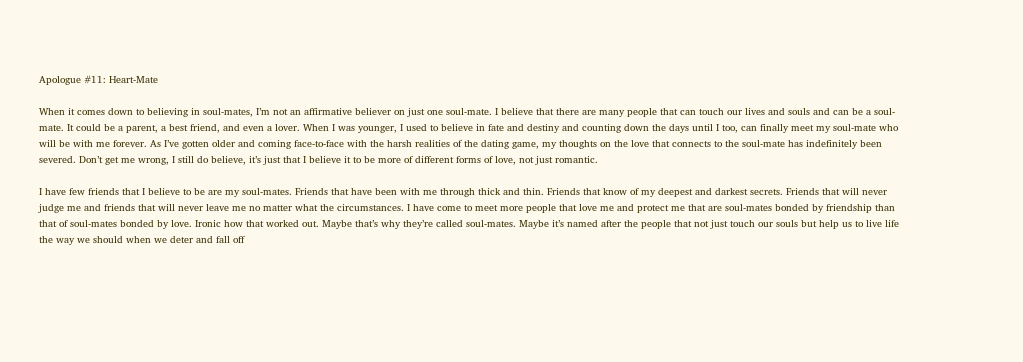Apologue #11: Heart-Mate

When it comes down to believing in soul-mates, I’m not an affirmative believer on just one soul-mate. I believe that there are many people that can touch our lives and souls and can be a soul-mate. It could be a parent, a best friend, and even a lover. When I was younger, I used to believe in fate and destiny and counting down the days until I too, can finally meet my soul-mate who will be with me forever. As I’ve gotten older and coming face-to-face with the harsh realities of the dating game, my thoughts on the love that connects to the soul-mate has indefinitely been severed. Don’t get me wrong, I still do believe, it’s just that I believe it to be more of different forms of love, not just romantic.

I have few friends that I believe to be are my soul-mates. Friends that have been with me through thick and thin. Friends that know of my deepest and darkest secrets. Friends that will never judge me and friends that will never leave me no matter what the circumstances. I have come to meet more people that love me and protect me that are soul-mates bonded by friendship than that of soul-mates bonded by love. Ironic how that worked out. Maybe that’s why they’re called soul-mates. Maybe it’s named after the people that not just touch our souls but help us to live life the way we should when we deter and fall off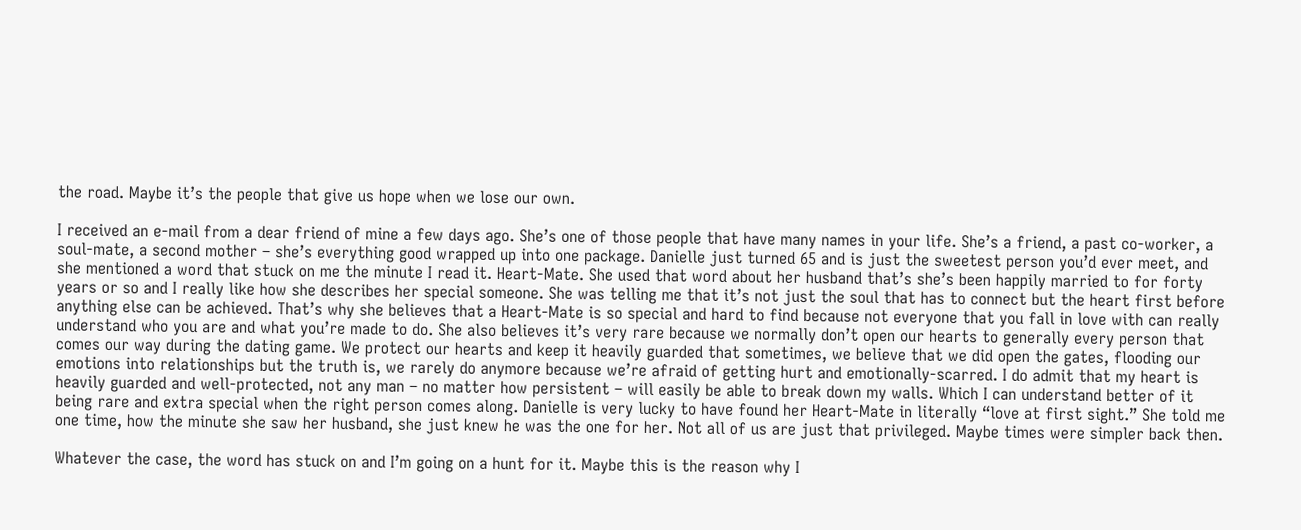the road. Maybe it’s the people that give us hope when we lose our own.

I received an e-mail from a dear friend of mine a few days ago. She’s one of those people that have many names in your life. She’s a friend, a past co-worker, a soul-mate, a second mother – she’s everything good wrapped up into one package. Danielle just turned 65 and is just the sweetest person you’d ever meet, and she mentioned a word that stuck on me the minute I read it. Heart-Mate. She used that word about her husband that’s she’s been happily married to for forty years or so and I really like how she describes her special someone. She was telling me that it’s not just the soul that has to connect but the heart first before anything else can be achieved. That’s why she believes that a Heart-Mate is so special and hard to find because not everyone that you fall in love with can really understand who you are and what you’re made to do. She also believes it’s very rare because we normally don’t open our hearts to generally every person that comes our way during the dating game. We protect our hearts and keep it heavily guarded that sometimes, we believe that we did open the gates, flooding our emotions into relationships but the truth is, we rarely do anymore because we’re afraid of getting hurt and emotionally-scarred. I do admit that my heart is heavily guarded and well-protected, not any man – no matter how persistent – will easily be able to break down my walls. Which I can understand better of it being rare and extra special when the right person comes along. Danielle is very lucky to have found her Heart-Mate in literally “love at first sight.” She told me one time, how the minute she saw her husband, she just knew he was the one for her. Not all of us are just that privileged. Maybe times were simpler back then.

Whatever the case, the word has stuck on and I’m going on a hunt for it. Maybe this is the reason why I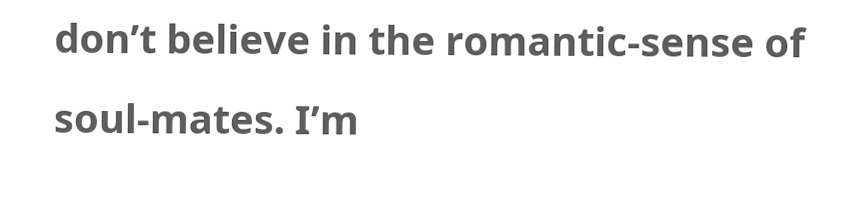don’t believe in the romantic-sense of soul-mates. I’m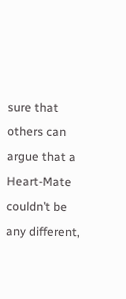sure that others can argue that a Heart-Mate couldn’t be any different,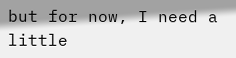but for now, I need a little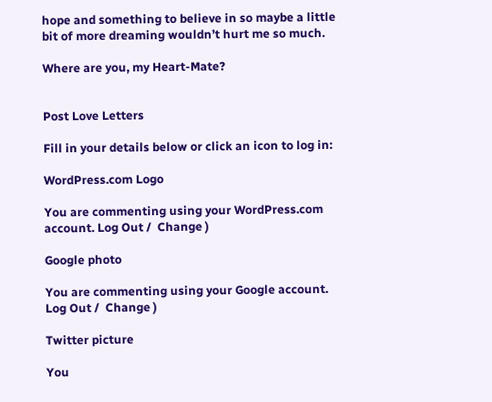hope and something to believe in so maybe a little bit of more dreaming wouldn’t hurt me so much.

Where are you, my Heart-Mate?


Post Love Letters

Fill in your details below or click an icon to log in:

WordPress.com Logo

You are commenting using your WordPress.com account. Log Out /  Change )

Google photo

You are commenting using your Google account. Log Out /  Change )

Twitter picture

You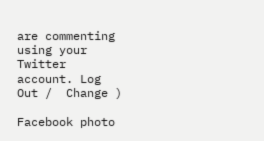are commenting using your Twitter account. Log Out /  Change )

Facebook photo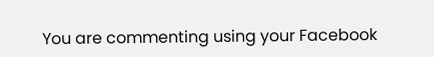You are commenting using your Facebook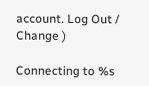account. Log Out /  Change )

Connecting to %s